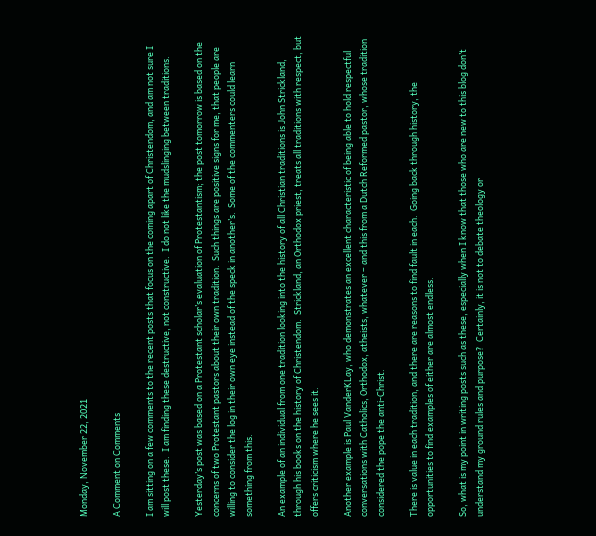Monday, November 22, 2021

A Comment on Comments

I am sitting on a few comments to the recent posts that focus on the coming apart of Christendom, and am not sure I will post these.  I am finding these destructive, not constructive.  I do not like the mudslinging between traditions.

Yesterday’s post was based on a Protestant scholar’s evaluation of Protestantism; the post tomorrow is based on the concerns of two Protestant pastors about their own tradition.  Such things are positive signs for me, that people are willing to consider the log in their own eye instead of the speck in another’s.  Some of the commenters could learn something from this.

An example of an individual from one tradition looking into the history of all Christian traditions is John Strickland, through his books on the history of Christendom.  Strickland, an Orthodox priest, treats all traditions with respect, but offers criticism where he sees it.

Another example is Paul VanderKLay, who demonstrates an excellent characteristic of being able to hold respectful conversations with Catholics, Orthodox, atheists, whatever – and this from a Dutch Reformed pastor, whose tradition considered the pope the anti-Christ.

There is value in each tradition, and there are reasons to find fault in each.  Going back through history, the opportunities to find examples of either are almost endless.

So, what is my point in writing posts such as these, especially when I know that those who are new to this blog don’t understand my ground rules and purpose?  Certainly, it is not to debate theology or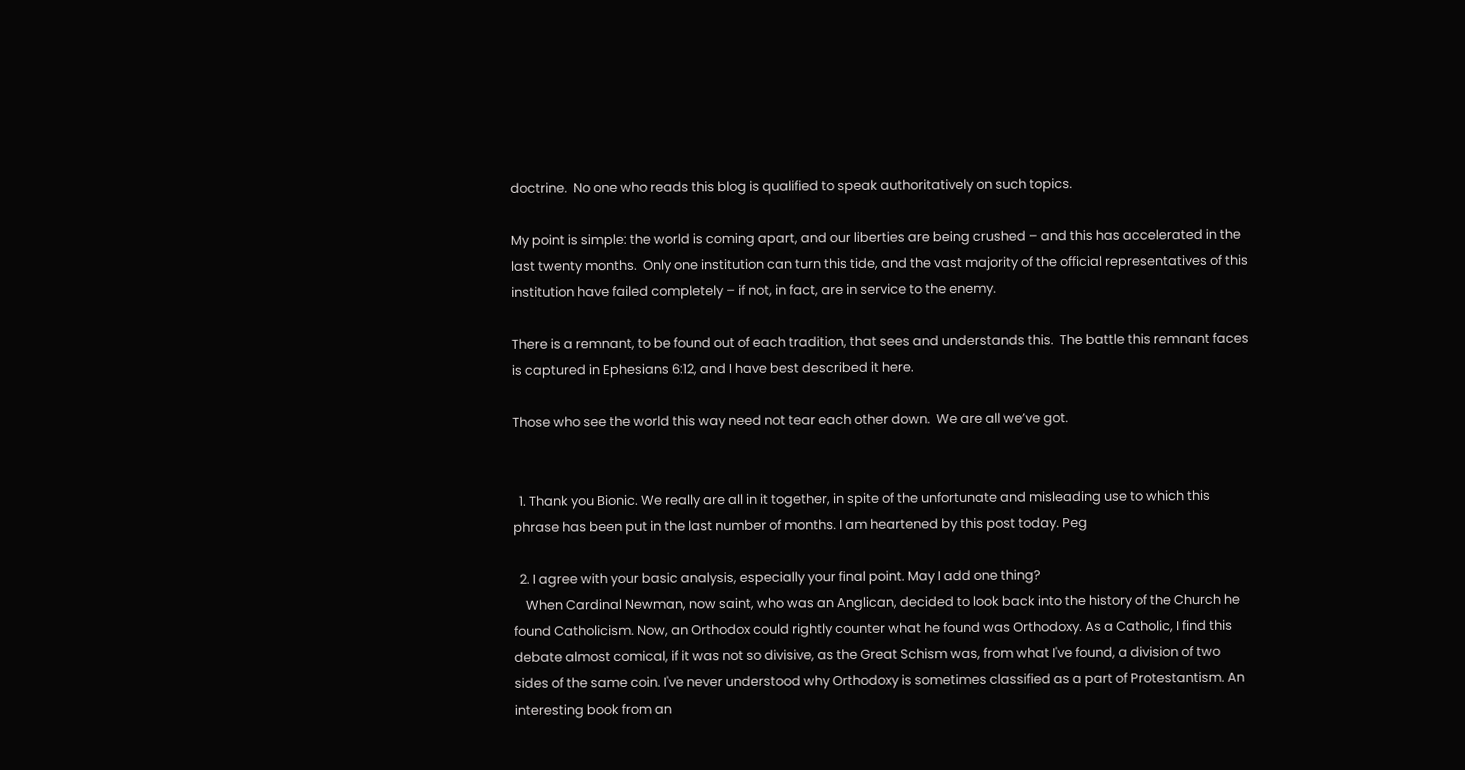doctrine.  No one who reads this blog is qualified to speak authoritatively on such topics.

My point is simple: the world is coming apart, and our liberties are being crushed – and this has accelerated in the last twenty months.  Only one institution can turn this tide, and the vast majority of the official representatives of this institution have failed completely – if not, in fact, are in service to the enemy.

There is a remnant, to be found out of each tradition, that sees and understands this.  The battle this remnant faces is captured in Ephesians 6:12, and I have best described it here.

Those who see the world this way need not tear each other down.  We are all we’ve got.


  1. Thank you Bionic. We really are all in it together, in spite of the unfortunate and misleading use to which this phrase has been put in the last number of months. I am heartened by this post today. Peg

  2. I agree with your basic analysis, especially your final point. May I add one thing?
    When Cardinal Newman, now saint, who was an Anglican, decided to look back into the history of the Church he found Catholicism. Now, an Orthodox could rightly counter what he found was Orthodoxy. As a Catholic, I find this debate almost comical, if it was not so divisive, as the Great Schism was, from what I've found, a division of two sides of the same coin. I've never understood why Orthodoxy is sometimes classified as a part of Protestantism. An interesting book from an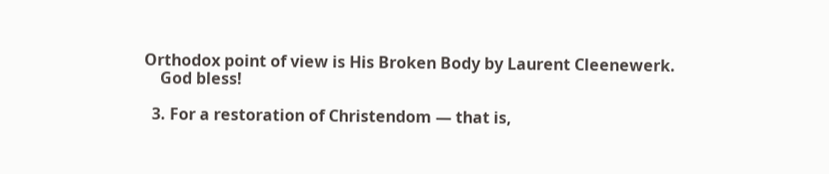Orthodox point of view is His Broken Body by Laurent Cleenewerk.
    God bless!

  3. For a restoration of Christendom — that is,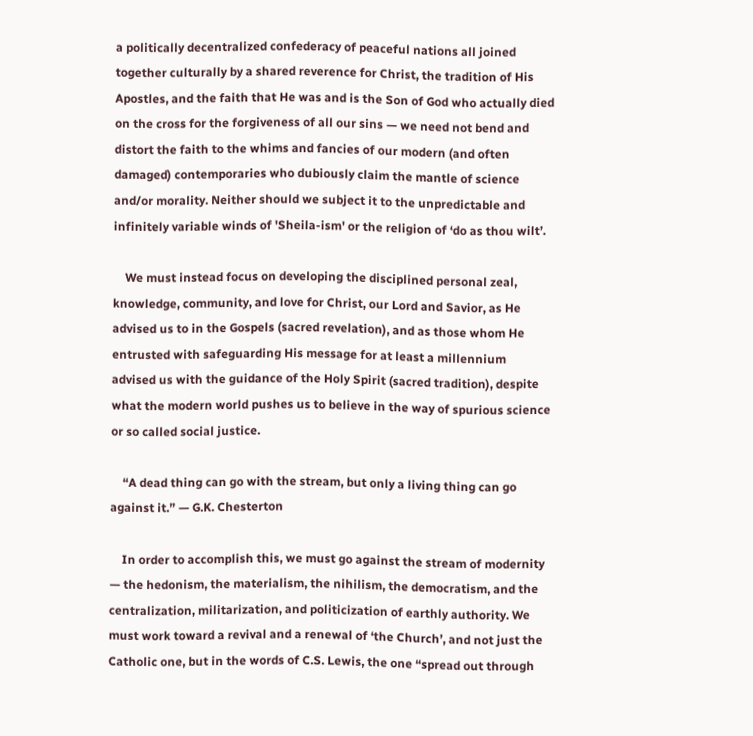a politically decentralized confederacy of peaceful nations all joined together culturally by a shared reverence for Christ, the tradition of His Apostles, and the faith that He was and is the Son of God who actually died on the cross for the forgiveness of all our sins — we need not bend and distort the faith to the whims and fancies of our modern (and often damaged) contemporaries who dubiously claim the mantle of science and/or morality. Neither should we subject it to the unpredictable and infinitely variable winds of 'Sheila-ism' or the religion of ‘do as thou wilt’.

    We must instead focus on developing the disciplined personal zeal, knowledge, community, and love for Christ, our Lord and Savior, as He advised us to in the Gospels (sacred revelation), and as those whom He entrusted with safeguarding His message for at least a millennium advised us with the guidance of the Holy Spirit (sacred tradition), despite what the modern world pushes us to believe in the way of spurious science or so called social justice.

    “A dead thing can go with the stream, but only a living thing can go against it.” — G.K. Chesterton

    In order to accomplish this, we must go against the stream of modernity — the hedonism, the materialism, the nihilism, the democratism, and the centralization, militarization, and politicization of earthly authority. We must work toward a revival and a renewal of ‘the Church’, and not just the Catholic one, but in the words of C.S. Lewis, the one “spread out through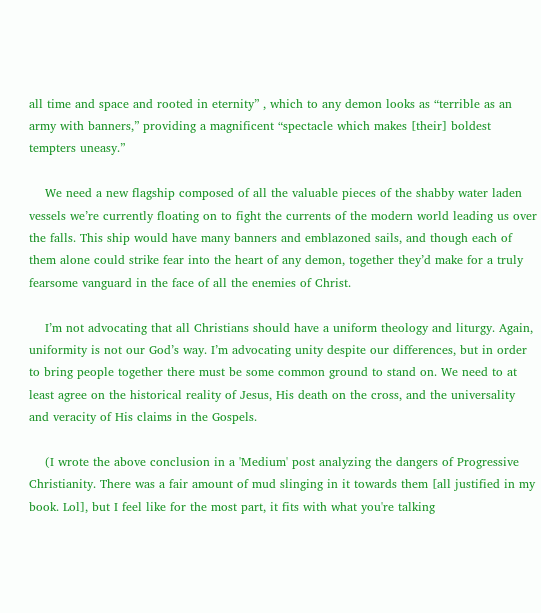all time and space and rooted in eternity” , which to any demon looks as “terrible as an army with banners,” providing a magnificent “spectacle which makes [their] boldest tempters uneasy.”

    We need a new flagship composed of all the valuable pieces of the shabby water laden vessels we’re currently floating on to fight the currents of the modern world leading us over the falls. This ship would have many banners and emblazoned sails, and though each of them alone could strike fear into the heart of any demon, together they’d make for a truly fearsome vanguard in the face of all the enemies of Christ.

    I’m not advocating that all Christians should have a uniform theology and liturgy. Again, uniformity is not our God’s way. I’m advocating unity despite our differences, but in order to bring people together there must be some common ground to stand on. We need to at least agree on the historical reality of Jesus, His death on the cross, and the universality and veracity of His claims in the Gospels.

    (I wrote the above conclusion in a 'Medium' post analyzing the dangers of Progressive Christianity. There was a fair amount of mud slinging in it towards them [all justified in my book. Lol], but I feel like for the most part, it fits with what you're talking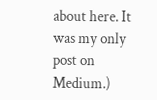about here. It was my only post on Medium.)